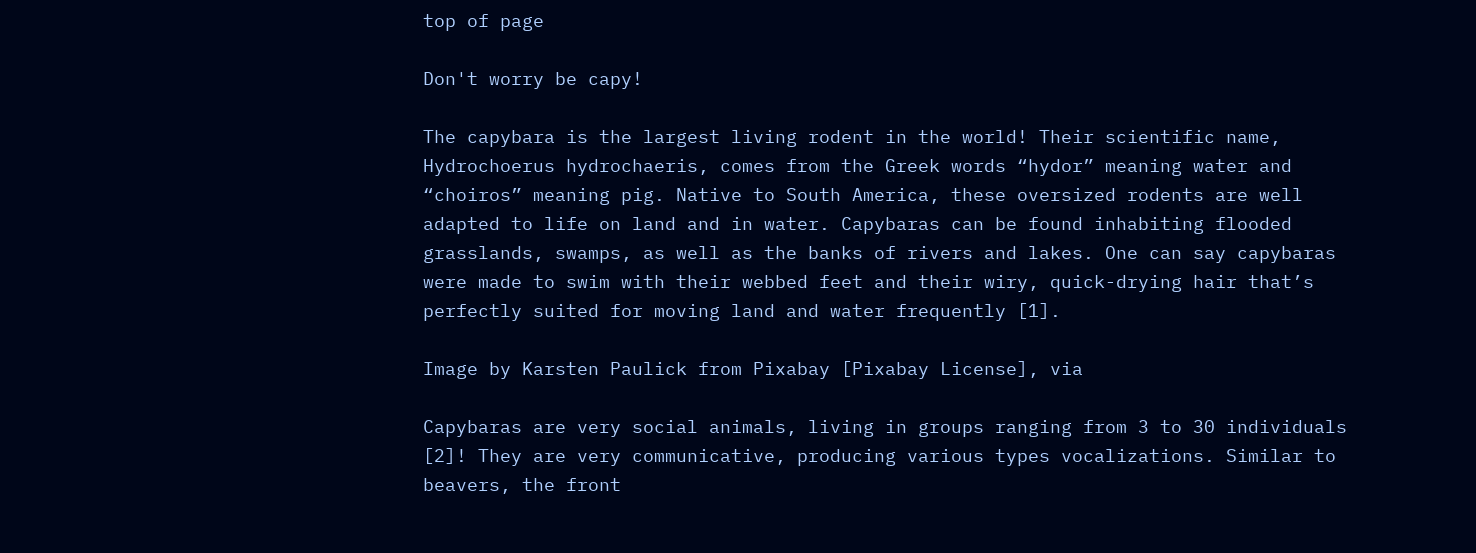top of page

Don't worry be capy!

The capybara is the largest living rodent in the world! Their scientific name, Hydrochoerus hydrochaeris, comes from the Greek words “hydor” meaning water and “choiros” meaning pig. Native to South America, these oversized rodents are well adapted to life on land and in water. Capybaras can be found inhabiting flooded grasslands, swamps, as well as the banks of rivers and lakes. One can say capybaras were made to swim with their webbed feet and their wiry, quick-drying hair that’s perfectly suited for moving land and water frequently [1].

Image by Karsten Paulick from Pixabay [Pixabay License], via

Capybaras are very social animals, living in groups ranging from 3 to 30 individuals [2]! They are very communicative, producing various types vocalizations. Similar to beavers, the front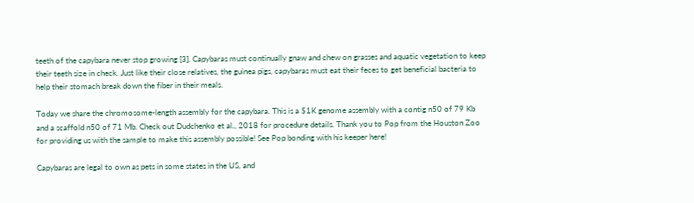teeth of the capybara never stop growing [3]. Capybaras must continually gnaw and chew on grasses and aquatic vegetation to keep their teeth size in check. Just like their close relatives, the guinea pigs, capybaras must eat their feces to get beneficial bacteria to help their stomach break down the fiber in their meals.

Today we share the chromosome-length assembly for the capybara. This is a $1K genome assembly with a contig n50 of 79 Kb and a scaffold n50 of 71 Mb. Check out Dudchenko et al., 2018 for procedure details. Thank you to Pop from the Houston Zoo for providing us with the sample to make this assembly possible! See Pop bonding with his keeper here!

Capybaras are legal to own as pets in some states in the US, and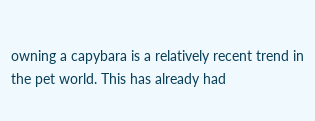owning a capybara is a relatively recent trend in the pet world. This has already had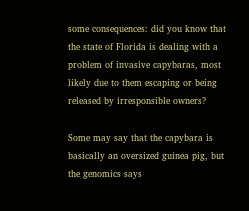some consequences: did you know that the state of Florida is dealing with a problem of invasive capybaras, most likely due to them escaping or being released by irresponsible owners?

Some may say that the capybara is basically an oversized guinea pig, but the genomics says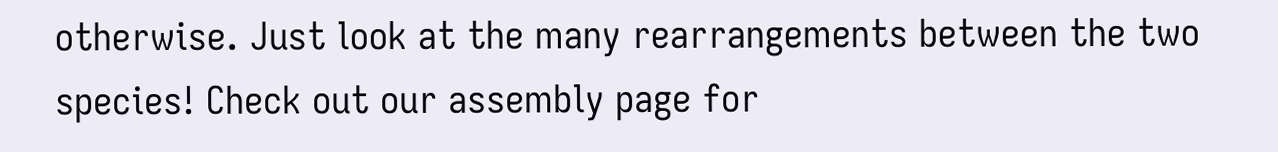otherwise. Just look at the many rearrangements between the two species! Check out our assembly page for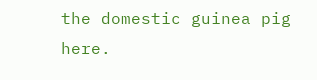the domestic guinea pig here.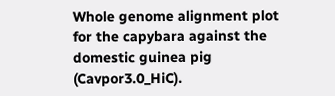Whole genome alignment plot for the capybara against the domestic guinea pig (Cavpor3.0_HiC).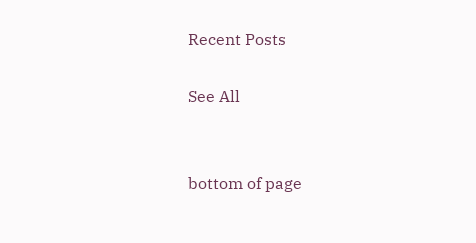Recent Posts

See All


bottom of page